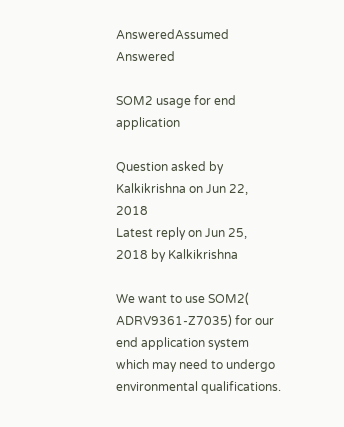AnsweredAssumed Answered

SOM2 usage for end application

Question asked by Kalkikrishna on Jun 22, 2018
Latest reply on Jun 25, 2018 by Kalkikrishna

We want to use SOM2( ADRV9361-Z7035) for our end application system which may need to undergo environmental qualifications.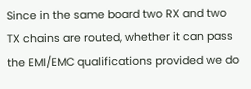Since in the same board two RX and two TX chains are routed, whether it can pass the EMI/EMC qualifications provided we do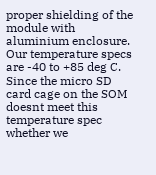proper shielding of the module with aluminium enclosure. Our temperature specs are -40 to +85 deg C. Since the micro SD card cage on the SOM doesnt meet this temperature spec whether we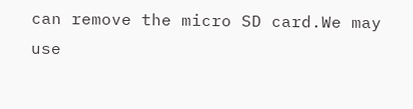can remove the micro SD card.We may use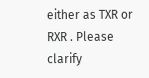either as TXR or RXR . Please clarify